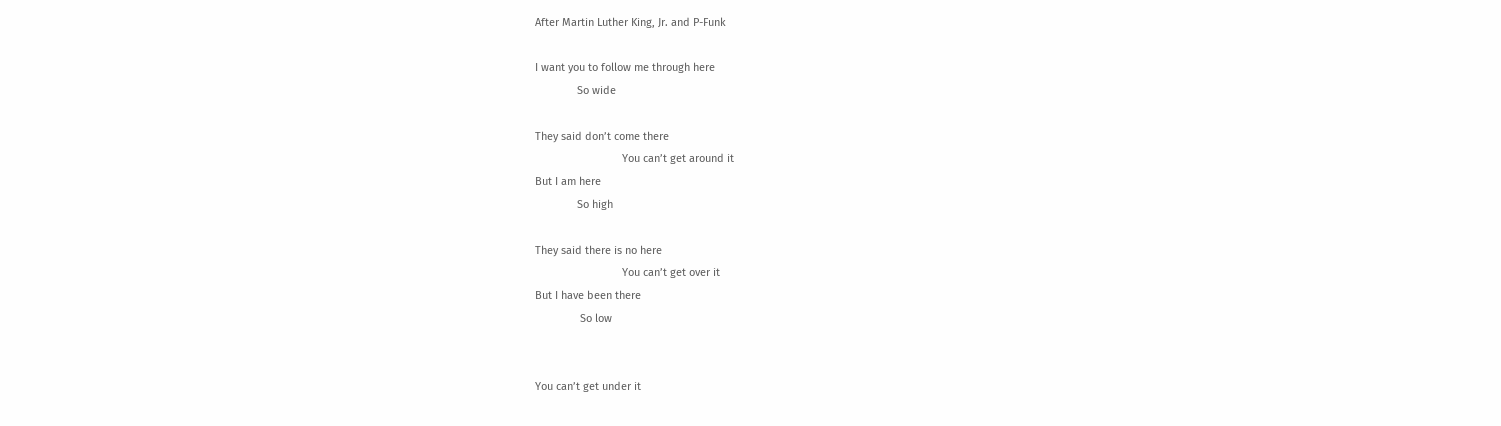After Martin Luther King, Jr. and P-Funk

I want you to follow me through here
              So wide

They said don’t come there
                             You can’t get around it
But I am here
              So high

They said there is no here
                             You can’t get over it
But I have been there
               So low


You can’t get under it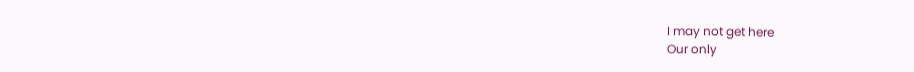I may not get here
Our only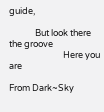guide,

             But look there
the groove
                           Here you are

From Dark~Sky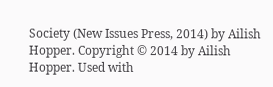Society (New Issues Press, 2014) by Ailish Hopper. Copyright © 2014 by Ailish Hopper. Used with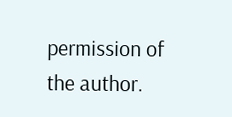permission of the author.